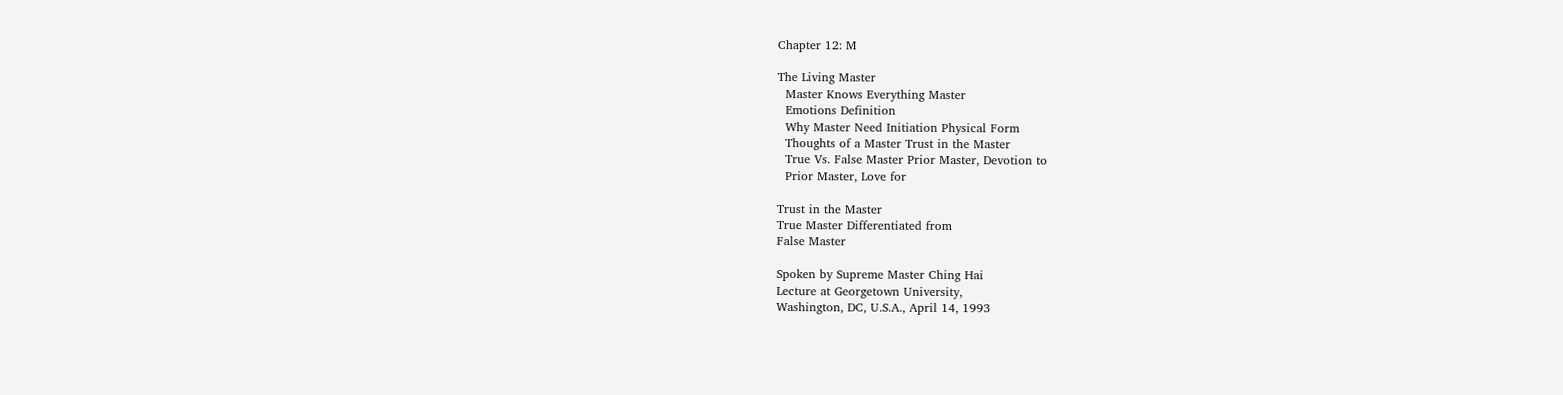Chapter 12: M

The Living Master
  Master Knows Everything Master
  Emotions Definition
  Why Master Need Initiation Physical Form
  Thoughts of a Master Trust in the Master
  True Vs. False Master Prior Master, Devotion to
  Prior Master, Love for

Trust in the Master
True Master Differentiated from
False Master

Spoken by Supreme Master Ching Hai
Lecture at Georgetown University,
Washington, DC, U.S.A., April 14, 1993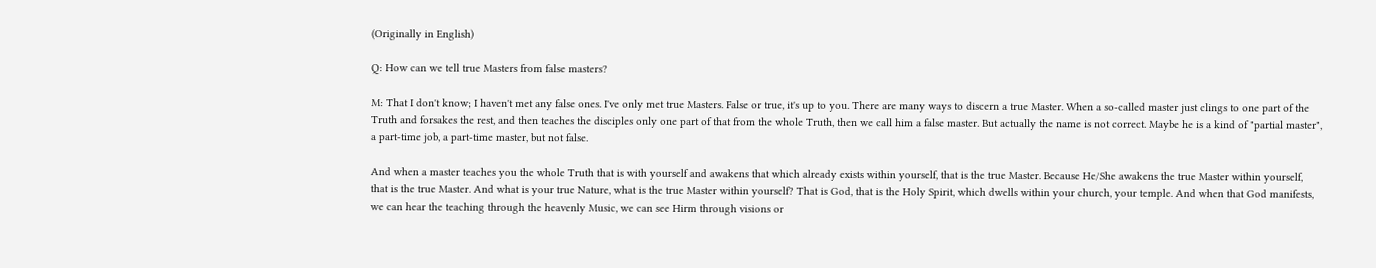(Originally in English)

Q: How can we tell true Masters from false masters?

M: That I don't know; I haven't met any false ones. I've only met true Masters. False or true, it's up to you. There are many ways to discern a true Master. When a so-called master just clings to one part of the Truth and forsakes the rest, and then teaches the disciples only one part of that from the whole Truth, then we call him a false master. But actually the name is not correct. Maybe he is a kind of "partial master", a part-time job, a part-time master, but not false.

And when a master teaches you the whole Truth that is with yourself and awakens that which already exists within yourself, that is the true Master. Because He/She awakens the true Master within yourself, that is the true Master. And what is your true Nature, what is the true Master within yourself? That is God, that is the Holy Spirit, which dwells within your church, your temple. And when that God manifests, we can hear the teaching through the heavenly Music, we can see Hirm through visions or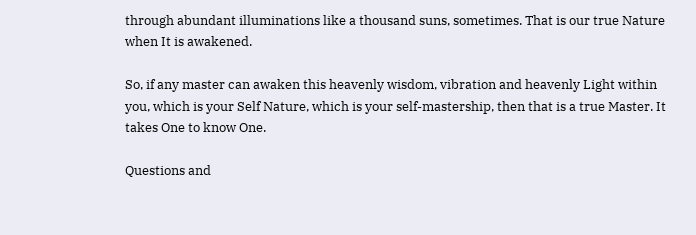through abundant illuminations like a thousand suns, sometimes. That is our true Nature when It is awakened.

So, if any master can awaken this heavenly wisdom, vibration and heavenly Light within you, which is your Self Nature, which is your self-mastership, then that is a true Master. It takes One to know One.

Questions and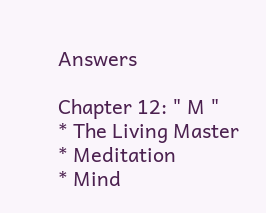Answers

Chapter 12: " M "
* The Living Master
* Meditation
* Mind